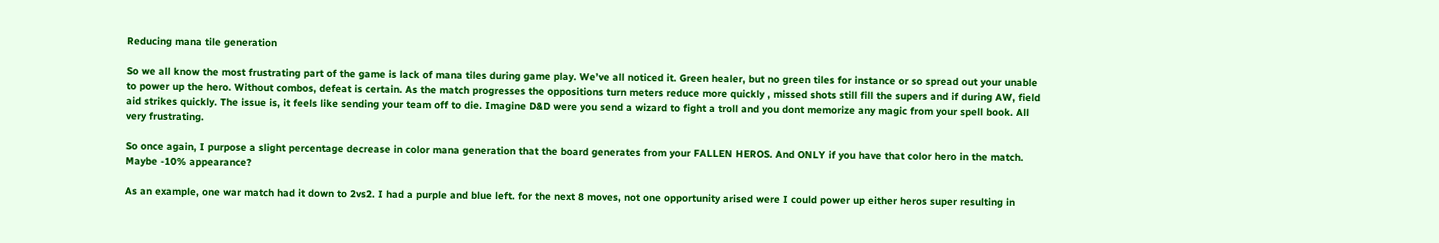Reducing mana tile generation

So we all know the most frustrating part of the game is lack of mana tiles during game play. We’ve all noticed it. Green healer, but no green tiles for instance or so spread out your unable to power up the hero. Without combos, defeat is certain. As the match progresses the oppositions turn meters reduce more quickly , missed shots still fill the supers and if during AW, field aid strikes quickly. The issue is, it feels like sending your team off to die. Imagine D&D were you send a wizard to fight a troll and you dont memorize any magic from your spell book. All very frustrating.

So once again, I purpose a slight percentage decrease in color mana generation that the board generates from your FALLEN HEROS. And ONLY if you have that color hero in the match. Maybe -10% appearance?

As an example, one war match had it down to 2vs2. I had a purple and blue left. for the next 8 moves, not one opportunity arised were I could power up either heros super resulting in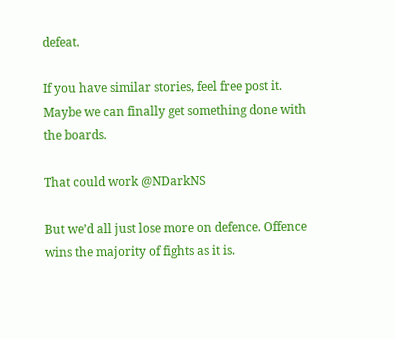defeat.

If you have similar stories, feel free post it. Maybe we can finally get something done with the boards.

That could work @NDarkNS

But we’d all just lose more on defence. Offence wins the majority of fights as it is.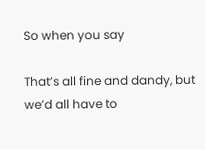So when you say

That’s all fine and dandy, but we’d all have to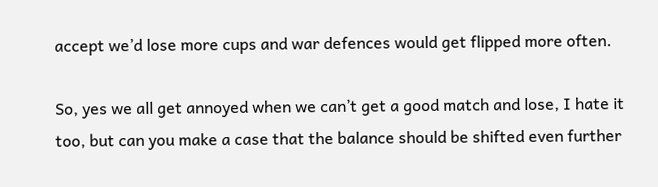accept we’d lose more cups and war defences would get flipped more often.

So, yes we all get annoyed when we can’t get a good match and lose, I hate it too, but can you make a case that the balance should be shifted even further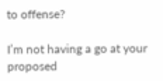to offense?

I’m not having a go at your proposed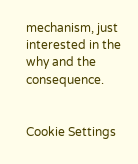mechanism, just interested in the why and the consequence.


Cookie Settings